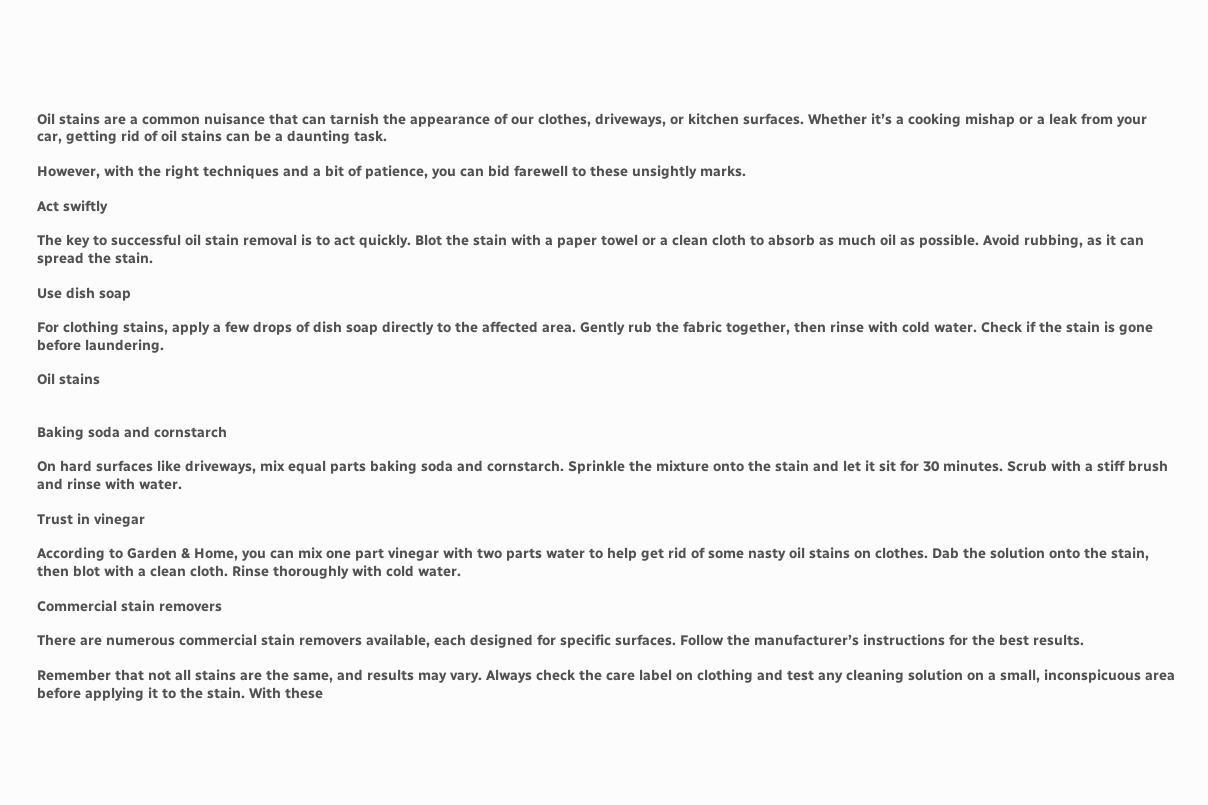Oil stains are a common nuisance that can tarnish the appearance of our clothes, driveways, or kitchen surfaces. Whether it’s a cooking mishap or a leak from your car, getting rid of oil stains can be a daunting task.

However, with the right techniques and a bit of patience, you can bid farewell to these unsightly marks.

Act swiftly

The key to successful oil stain removal is to act quickly. Blot the stain with a paper towel or a clean cloth to absorb as much oil as possible. Avoid rubbing, as it can spread the stain.

Use dish soap

For clothing stains, apply a few drops of dish soap directly to the affected area. Gently rub the fabric together, then rinse with cold water. Check if the stain is gone before laundering.

Oil stains


Baking soda and cornstarch

On hard surfaces like driveways, mix equal parts baking soda and cornstarch. Sprinkle the mixture onto the stain and let it sit for 30 minutes. Scrub with a stiff brush and rinse with water.

Trust in vinegar

According to Garden & Home, you can mix one part vinegar with two parts water to help get rid of some nasty oil stains on clothes. Dab the solution onto the stain, then blot with a clean cloth. Rinse thoroughly with cold water.

Commercial stain removers

There are numerous commercial stain removers available, each designed for specific surfaces. Follow the manufacturer’s instructions for the best results.

Remember that not all stains are the same, and results may vary. Always check the care label on clothing and test any cleaning solution on a small, inconspicuous area before applying it to the stain. With these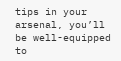tips in your arsenal, you’ll be well-equipped to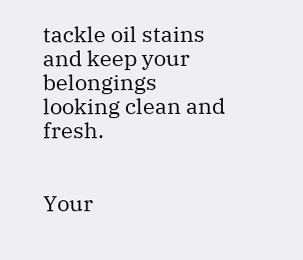tackle oil stains and keep your belongings looking clean and fresh.


Your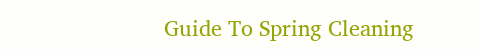Guide To Spring Cleaning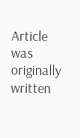Article was originally written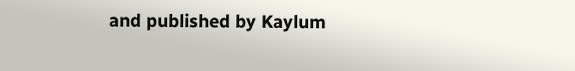and published by Kaylum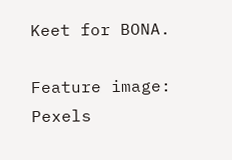Keet for BONA.

Feature image: Pexels